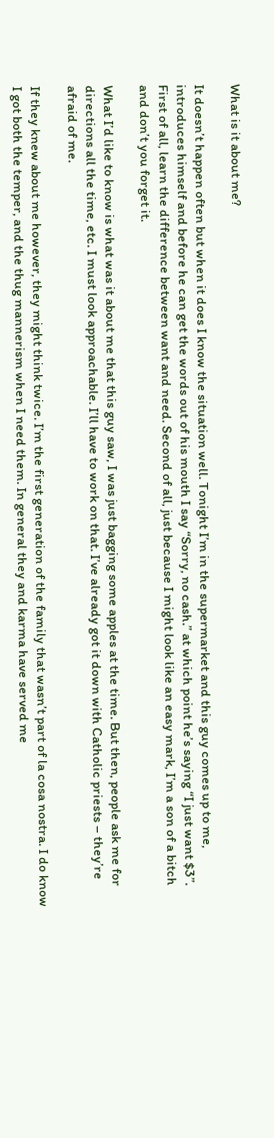What is it about me?

It doesn’t happen often but when it does I know the situation well. Tonight I’m in the supermarket and this guy comes up to me, introduces himself and before he can get the words out of his mouth I say “Sorry, no cash.” at which point he’s saying “I just want $3”. First of all, learn the difference between want and need. Second of all, just because I might look like an easy mark, I’m a son of a bitch and don’t you forget it.

What I’d like to know is what was it about me that this guy saw, I was just bagging some apples at the time. But then, people ask me for directions all the time, etc. I must look approachable. I’ll have to work on that. I’ve already got it down with Catholic priests – they’re afraid of me.

If they knew about me however, they might think twice. I’m the first generation of the family that wasn’t part of la cosa nostra. I do know I got both the temper, and the thug mannerism when I need them. In general they and karma have served me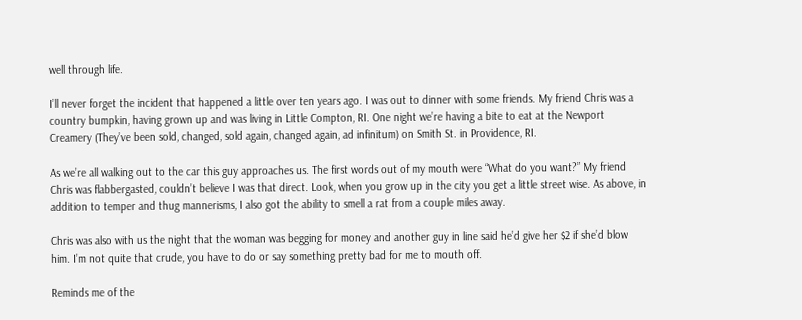well through life.

I’ll never forget the incident that happened a little over ten years ago. I was out to dinner with some friends. My friend Chris was a country bumpkin, having grown up and was living in Little Compton, RI. One night we’re having a bite to eat at the Newport Creamery (They’ve been sold, changed, sold again, changed again, ad infinitum) on Smith St. in Providence, RI.

As we’re all walking out to the car this guy approaches us. The first words out of my mouth were “What do you want?” My friend Chris was flabbergasted, couldn’t believe I was that direct. Look, when you grow up in the city you get a little street wise. As above, in addition to temper and thug mannerisms, I also got the ability to smell a rat from a couple miles away.

Chris was also with us the night that the woman was begging for money and another guy in line said he’d give her $2 if she’d blow him. I’m not quite that crude, you have to do or say something pretty bad for me to mouth off.

Reminds me of the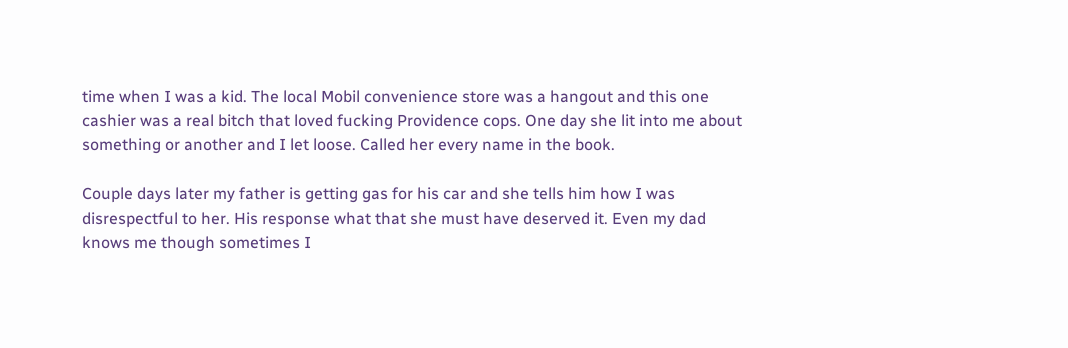time when I was a kid. The local Mobil convenience store was a hangout and this one cashier was a real bitch that loved fucking Providence cops. One day she lit into me about something or another and I let loose. Called her every name in the book.

Couple days later my father is getting gas for his car and she tells him how I was disrespectful to her. His response what that she must have deserved it. Even my dad knows me though sometimes I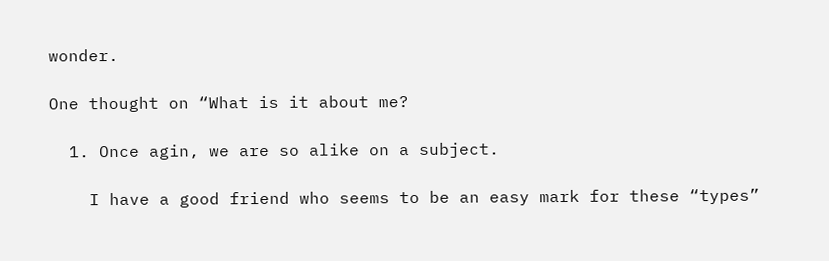wonder.

One thought on “What is it about me?

  1. Once agin, we are so alike on a subject.

    I have a good friend who seems to be an easy mark for these “types”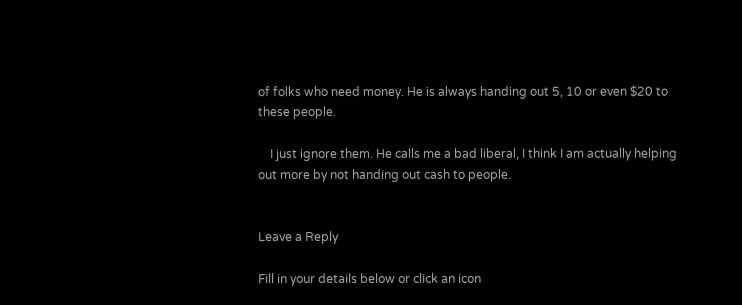of folks who need money. He is always handing out 5, 10 or even $20 to these people.

    I just ignore them. He calls me a bad liberal, I think I am actually helping out more by not handing out cash to people.


Leave a Reply

Fill in your details below or click an icon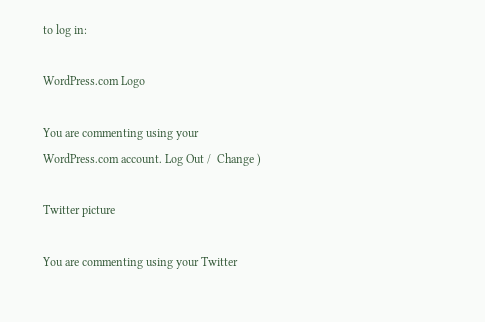to log in:

WordPress.com Logo

You are commenting using your WordPress.com account. Log Out /  Change )

Twitter picture

You are commenting using your Twitter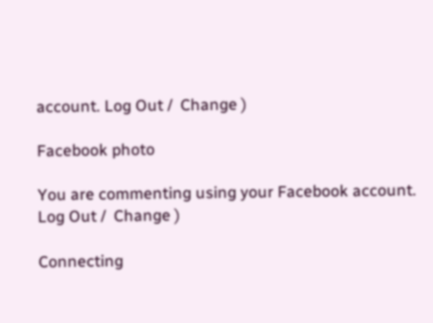account. Log Out /  Change )

Facebook photo

You are commenting using your Facebook account. Log Out /  Change )

Connecting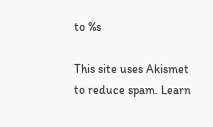to %s

This site uses Akismet to reduce spam. Learn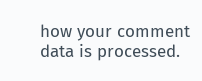how your comment data is processed.